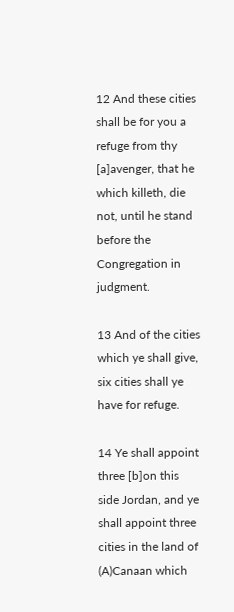12 And these cities shall be for you a refuge from thy [a]avenger, that he which killeth, die not, until he stand before the Congregation in judgment.

13 And of the cities which ye shall give, six cities shall ye have for refuge.

14 Ye shall appoint three [b]on this side Jordan, and ye shall appoint three cities in the land of (A)Canaan which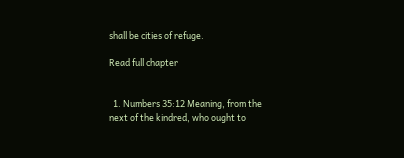shall be cities of refuge.

Read full chapter


  1. Numbers 35:12 Meaning, from the next of the kindred, who ought to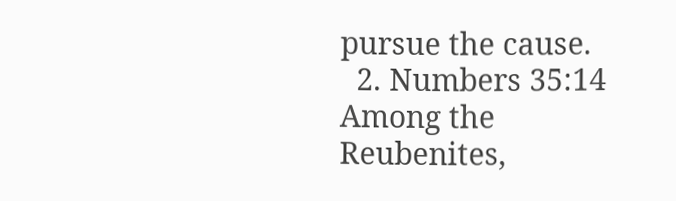pursue the cause.
  2. Numbers 35:14 Among the Reubenites,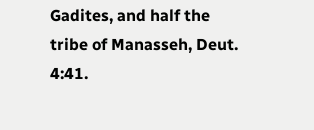Gadites, and half the tribe of Manasseh, Deut. 4:41.